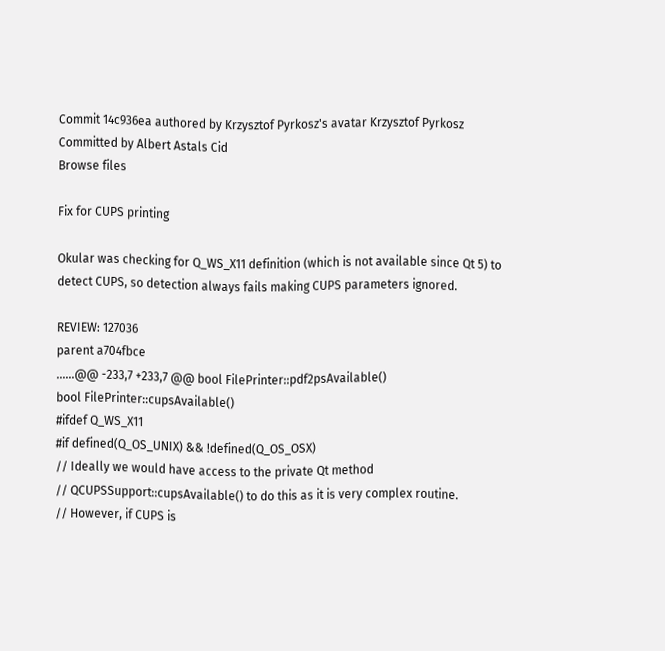Commit 14c936ea authored by Krzysztof Pyrkosz's avatar Krzysztof Pyrkosz Committed by Albert Astals Cid
Browse files

Fix for CUPS printing

Okular was checking for Q_WS_X11 definition (which is not available since Qt 5) to detect CUPS, so detection always fails making CUPS parameters ignored.

REVIEW: 127036
parent a704fbce
......@@ -233,7 +233,7 @@ bool FilePrinter::pdf2psAvailable()
bool FilePrinter::cupsAvailable()
#ifdef Q_WS_X11
#if defined(Q_OS_UNIX) && !defined(Q_OS_OSX)
// Ideally we would have access to the private Qt method
// QCUPSSupport::cupsAvailable() to do this as it is very complex routine.
// However, if CUPS is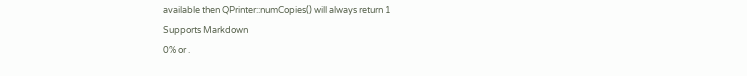available then QPrinter::numCopies() will always return 1
Supports Markdown
0% or .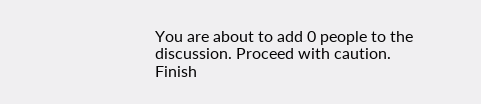You are about to add 0 people to the discussion. Proceed with caution.
Finish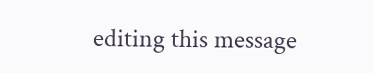editing this message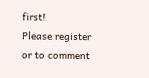first!
Please register or to comment